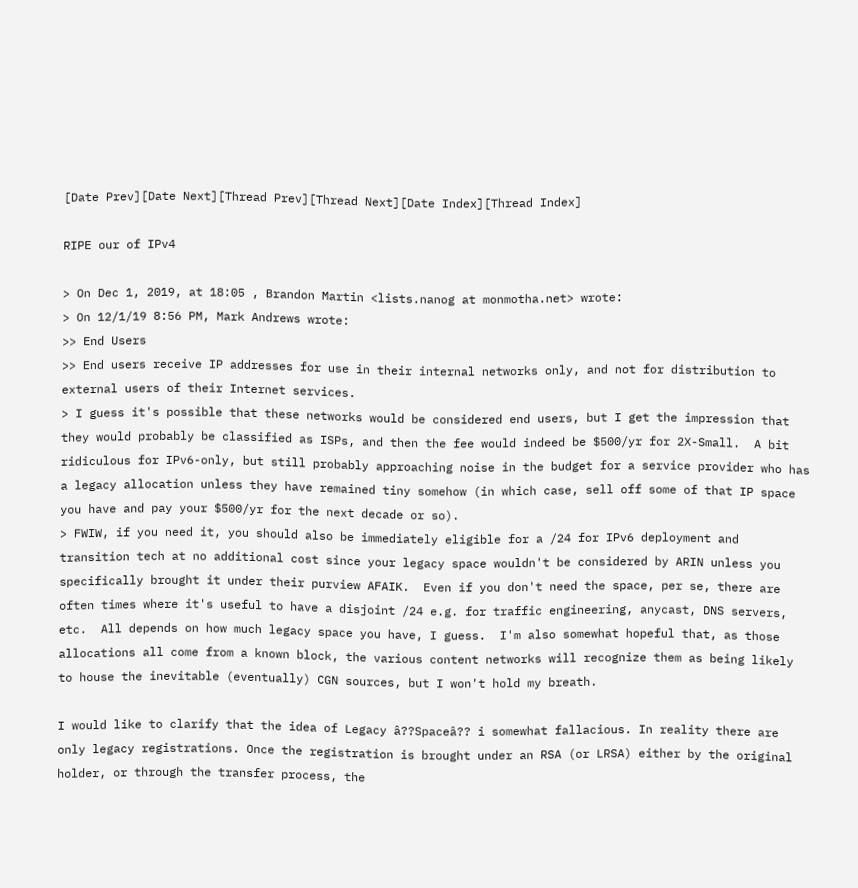[Date Prev][Date Next][Thread Prev][Thread Next][Date Index][Thread Index]

RIPE our of IPv4

> On Dec 1, 2019, at 18:05 , Brandon Martin <lists.nanog at monmotha.net> wrote:
> On 12/1/19 8:56 PM, Mark Andrews wrote:
>> End Users
>> End users receive IP addresses for use in their internal networks only, and not for distribution to external users of their Internet services.
> I guess it's possible that these networks would be considered end users, but I get the impression that they would probably be classified as ISPs, and then the fee would indeed be $500/yr for 2X-Small.  A bit ridiculous for IPv6-only, but still probably approaching noise in the budget for a service provider who has a legacy allocation unless they have remained tiny somehow (in which case, sell off some of that IP space you have and pay your $500/yr for the next decade or so).
> FWIW, if you need it, you should also be immediately eligible for a /24 for IPv6 deployment and transition tech at no additional cost since your legacy space wouldn't be considered by ARIN unless you specifically brought it under their purview AFAIK.  Even if you don't need the space, per se, there are often times where it's useful to have a disjoint /24 e.g. for traffic engineering, anycast, DNS servers, etc.  All depends on how much legacy space you have, I guess.  I'm also somewhat hopeful that, as those allocations all come from a known block, the various content networks will recognize them as being likely to house the inevitable (eventually) CGN sources, but I won't hold my breath.

I would like to clarify that the idea of Legacy â??Spaceâ?? i somewhat fallacious. In reality there are only legacy registrations. Once the registration is brought under an RSA (or LRSA) either by the original holder, or through the transfer process, the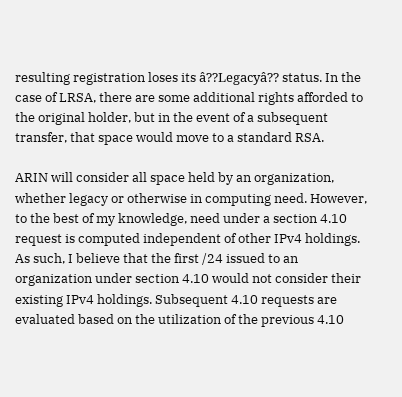resulting registration loses its â??Legacyâ?? status. In the case of LRSA, there are some additional rights afforded to the original holder, but in the event of a subsequent transfer, that space would move to a standard RSA.

ARIN will consider all space held by an organization, whether legacy or otherwise in computing need. However, to the best of my knowledge, need under a section 4.10 request is computed independent of other IPv4 holdings. As such, I believe that the first /24 issued to an organization under section 4.10 would not consider their existing IPv4 holdings. Subsequent 4.10 requests are evaluated based on the utilization of the previous 4.10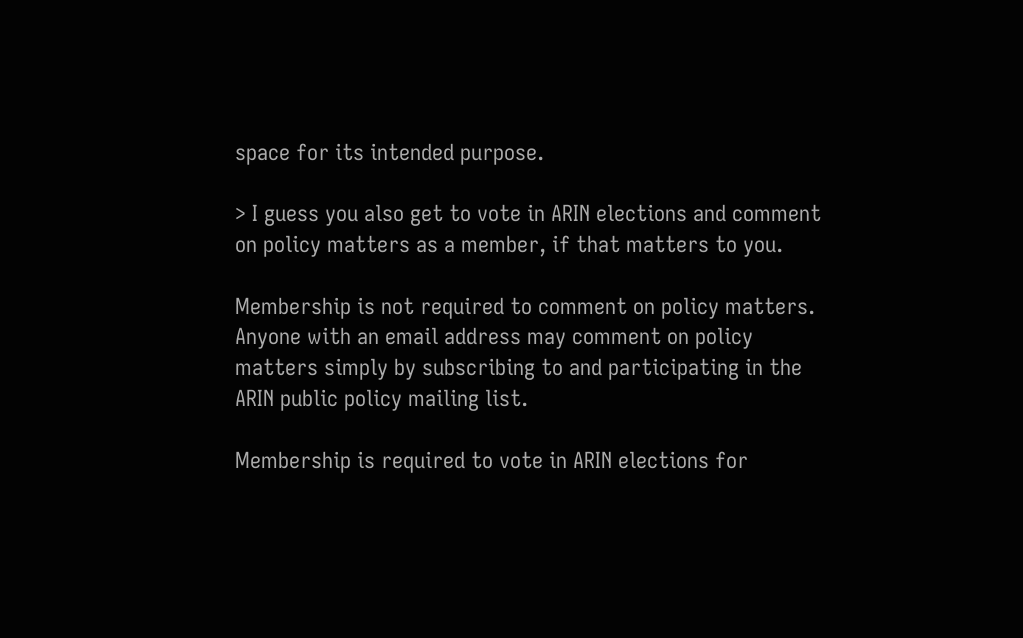space for its intended purpose.

> I guess you also get to vote in ARIN elections and comment on policy matters as a member, if that matters to you.

Membership is not required to comment on policy matters. Anyone with an email address may comment on policy matters simply by subscribing to and participating in the ARIN public policy mailing list.

Membership is required to vote in ARIN elections for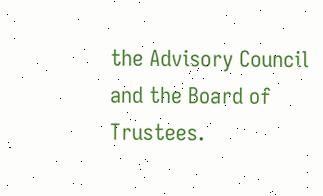the Advisory Council and the Board of Trustees.